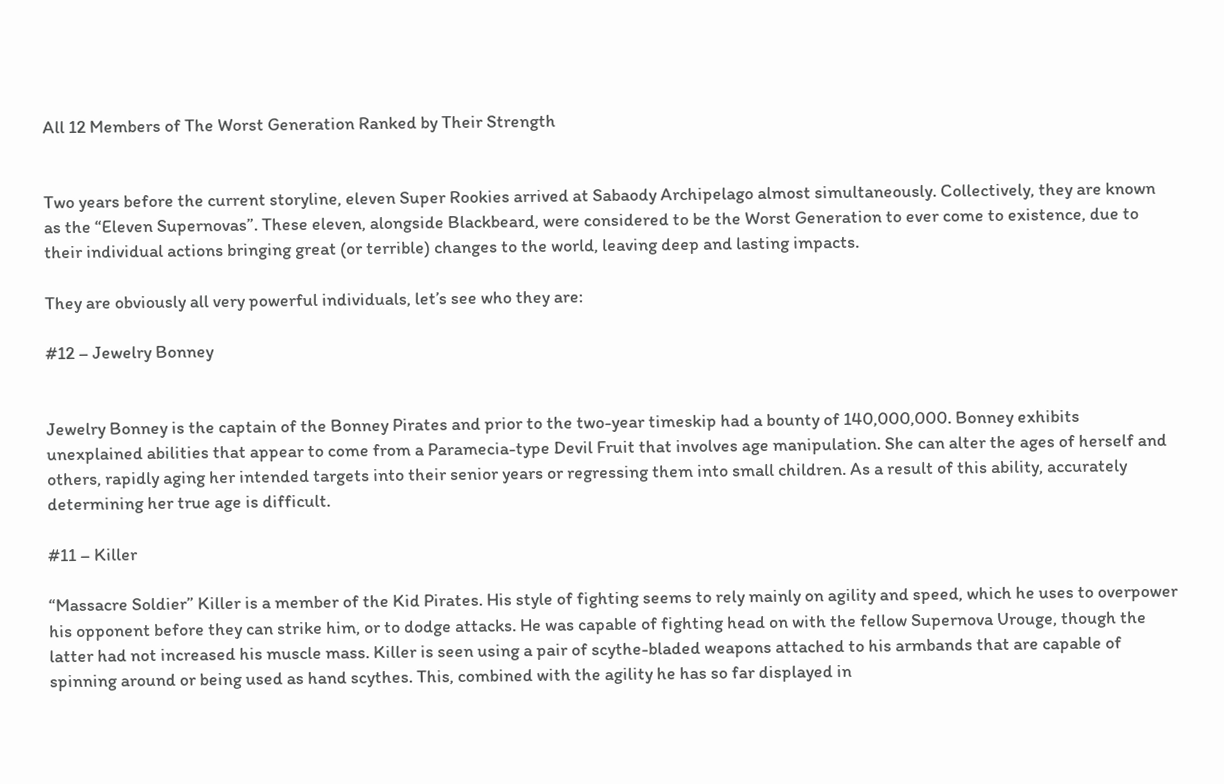All 12 Members of The Worst Generation Ranked by Their Strength


Two years before the current storyline, eleven Super Rookies arrived at Sabaody Archipelago almost simultaneously. Collectively, they are known as the “Eleven Supernovas”. These eleven, alongside Blackbeard, were considered to be the Worst Generation to ever come to existence, due to their individual actions bringing great (or terrible) changes to the world, leaving deep and lasting impacts.

They are obviously all very powerful individuals, let’s see who they are:

#12 – Jewelry Bonney


Jewelry Bonney is the captain of the Bonney Pirates and prior to the two-year timeskip had a bounty of 140,000,000. Bonney exhibits unexplained abilities that appear to come from a Paramecia-type Devil Fruit that involves age manipulation. She can alter the ages of herself and others, rapidly aging her intended targets into their senior years or regressing them into small children. As a result of this ability, accurately determining her true age is difficult.

#11 – Killer

“Massacre Soldier” Killer is a member of the Kid Pirates. His style of fighting seems to rely mainly on agility and speed, which he uses to overpower his opponent before they can strike him, or to dodge attacks. He was capable of fighting head on with the fellow Supernova Urouge, though the latter had not increased his muscle mass. Killer is seen using a pair of scythe-bladed weapons attached to his armbands that are capable of spinning around or being used as hand scythes. This, combined with the agility he has so far displayed in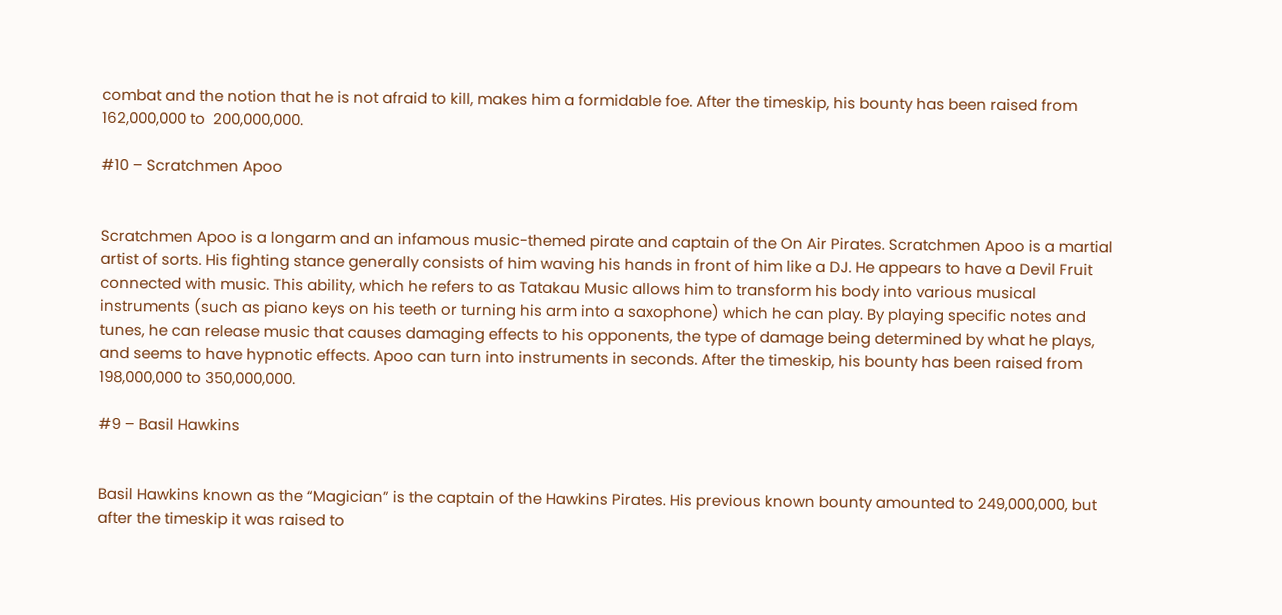combat and the notion that he is not afraid to kill, makes him a formidable foe. After the timeskip, his bounty has been raised from 162,000,000 to  200,000,000.

#10 – Scratchmen Apoo


Scratchmen Apoo is a longarm and an infamous music-themed pirate and captain of the On Air Pirates. Scratchmen Apoo is a martial artist of sorts. His fighting stance generally consists of him waving his hands in front of him like a DJ. He appears to have a Devil Fruit connected with music. This ability, which he refers to as Tatakau Music allows him to transform his body into various musical instruments (such as piano keys on his teeth or turning his arm into a saxophone) which he can play. By playing specific notes and tunes, he can release music that causes damaging effects to his opponents, the type of damage being determined by what he plays, and seems to have hypnotic effects. Apoo can turn into instruments in seconds. After the timeskip, his bounty has been raised from 198,000,000 to 350,000,000.

#9 – Basil Hawkins


Basil Hawkins known as the “Magician” is the captain of the Hawkins Pirates. His previous known bounty amounted to 249,000,000, but after the timeskip it was raised to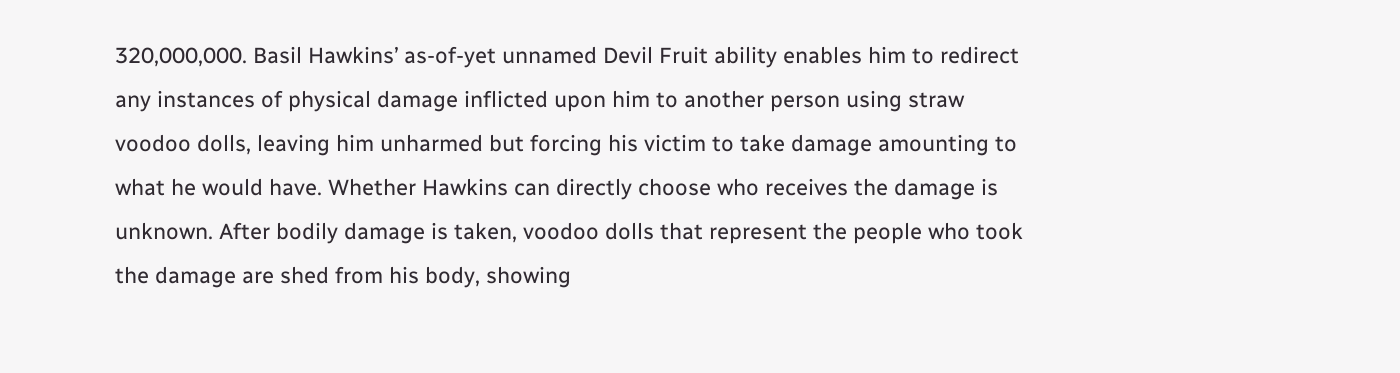320,000,000. Basil Hawkins’ as-of-yet unnamed Devil Fruit ability enables him to redirect any instances of physical damage inflicted upon him to another person using straw voodoo dolls, leaving him unharmed but forcing his victim to take damage amounting to what he would have. Whether Hawkins can directly choose who receives the damage is unknown. After bodily damage is taken, voodoo dolls that represent the people who took the damage are shed from his body, showing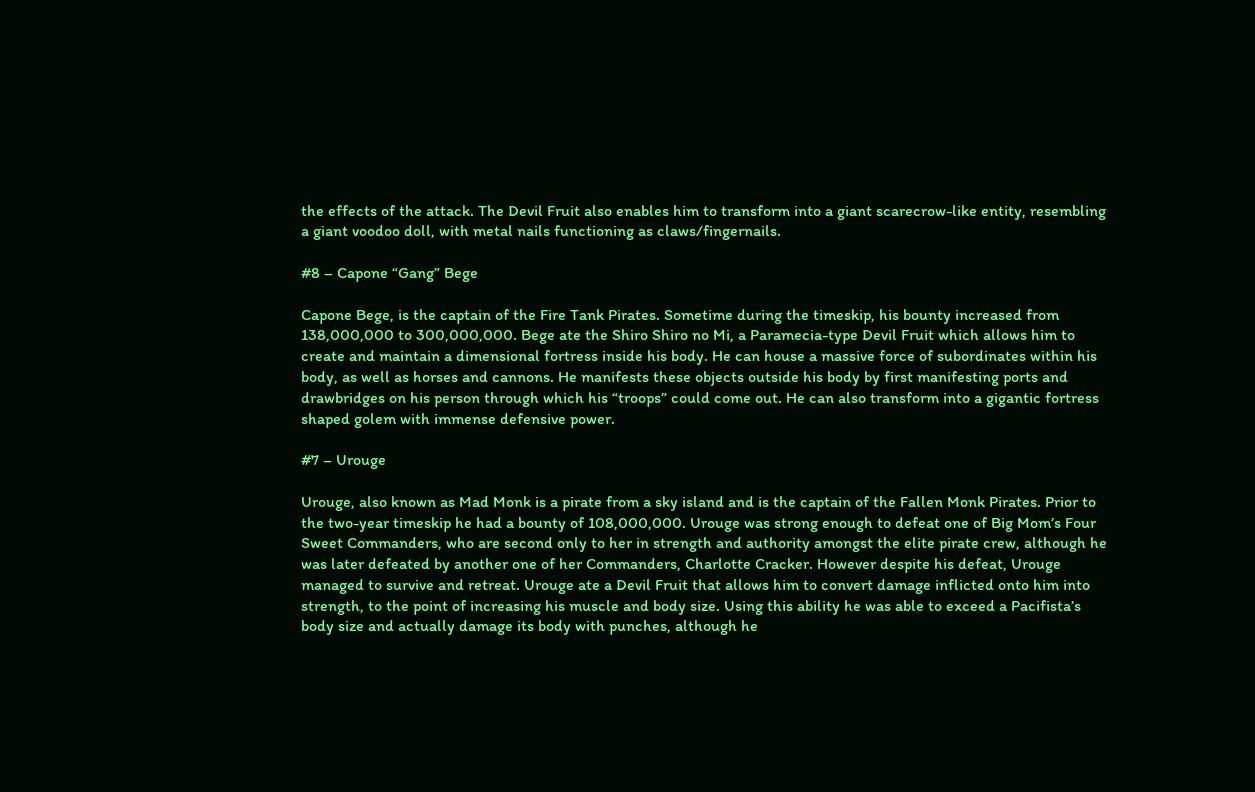the effects of the attack. The Devil Fruit also enables him to transform into a giant scarecrow-like entity, resembling a giant voodoo doll, with metal nails functioning as claws/fingernails.

#8 – Capone “Gang” Bege

Capone Bege, is the captain of the Fire Tank Pirates. Sometime during the timeskip, his bounty increased from 138,000,000 to 300,000,000. Bege ate the Shiro Shiro no Mi, a Paramecia-type Devil Fruit which allows him to create and maintain a dimensional fortress inside his body. He can house a massive force of subordinates within his body, as well as horses and cannons. He manifests these objects outside his body by first manifesting ports and drawbridges on his person through which his “troops” could come out. He can also transform into a gigantic fortress shaped golem with immense defensive power.

#7 – Urouge

Urouge, also known as Mad Monk is a pirate from a sky island and is the captain of the Fallen Monk Pirates. Prior to the two-year timeskip he had a bounty of 108,000,000. Urouge was strong enough to defeat one of Big Mom’s Four Sweet Commanders, who are second only to her in strength and authority amongst the elite pirate crew, although he was later defeated by another one of her Commanders, Charlotte Cracker. However despite his defeat, Urouge managed to survive and retreat. Urouge ate a Devil Fruit that allows him to convert damage inflicted onto him into strength, to the point of increasing his muscle and body size. Using this ability he was able to exceed a Pacifista’s body size and actually damage its body with punches, although he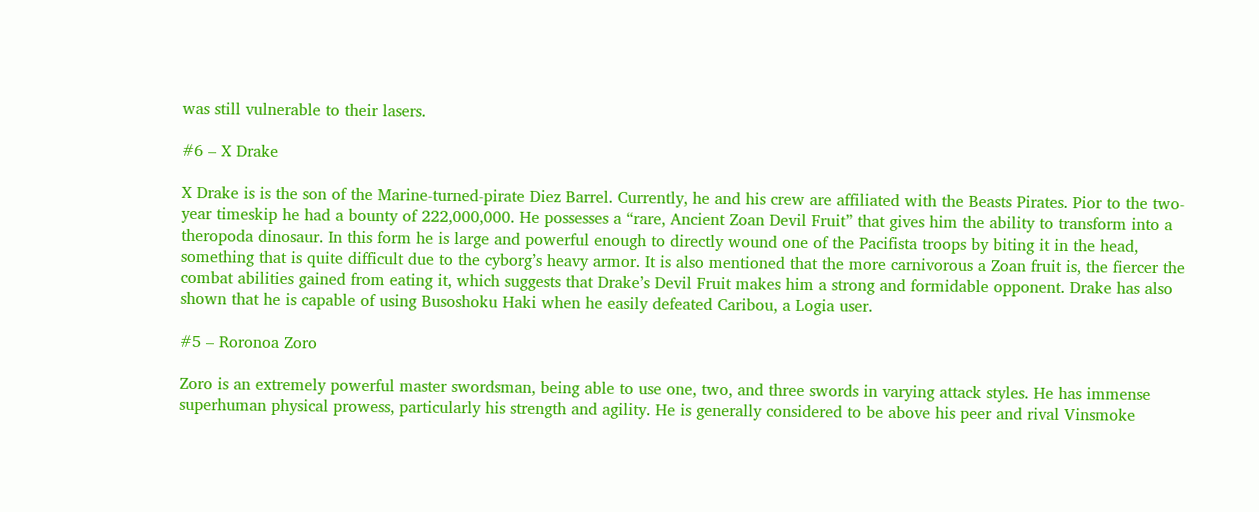was still vulnerable to their lasers.

#6 – X Drake

X Drake is is the son of the Marine-turned-pirate Diez Barrel. Currently, he and his crew are affiliated with the Beasts Pirates. Pior to the two-year timeskip he had a bounty of 222,000,000. He possesses a “rare, Ancient Zoan Devil Fruit” that gives him the ability to transform into a theropoda dinosaur. In this form he is large and powerful enough to directly wound one of the Pacifista troops by biting it in the head, something that is quite difficult due to the cyborg’s heavy armor. It is also mentioned that the more carnivorous a Zoan fruit is, the fiercer the combat abilities gained from eating it, which suggests that Drake’s Devil Fruit makes him a strong and formidable opponent. Drake has also shown that he is capable of using Busoshoku Haki when he easily defeated Caribou, a Logia user.

#5 – Roronoa Zoro

Zoro is an extremely powerful master swordsman, being able to use one, two, and three swords in varying attack styles. He has immense superhuman physical prowess, particularly his strength and agility. He is generally considered to be above his peer and rival Vinsmoke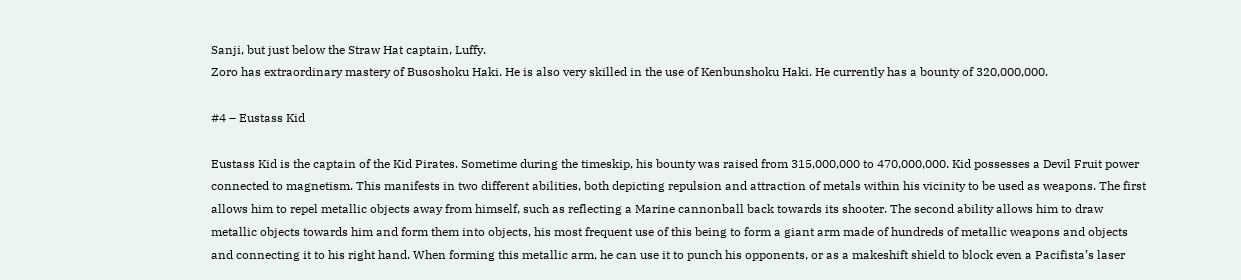Sanji, but just below the Straw Hat captain, Luffy.
Zoro has extraordinary mastery of Busoshoku Haki. He is also very skilled in the use of Kenbunshoku Haki. He currently has a bounty of 320,000,000.

#4 – Eustass Kid

Eustass Kid is the captain of the Kid Pirates. Sometime during the timeskip, his bounty was raised from 315,000,000 to 470,000,000. Kid possesses a Devil Fruit power connected to magnetism. This manifests in two different abilities, both depicting repulsion and attraction of metals within his vicinity to be used as weapons. The first allows him to repel metallic objects away from himself, such as reflecting a Marine cannonball back towards its shooter. The second ability allows him to draw metallic objects towards him and form them into objects, his most frequent use of this being to form a giant arm made of hundreds of metallic weapons and objects and connecting it to his right hand. When forming this metallic arm, he can use it to punch his opponents, or as a makeshift shield to block even a Pacifista’s laser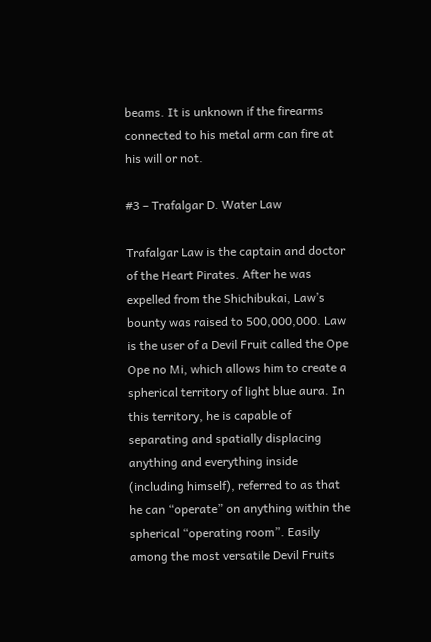beams. It is unknown if the firearms connected to his metal arm can fire at his will or not.

#3 – Trafalgar D. Water Law

Trafalgar Law is the captain and doctor of the Heart Pirates. After he was expelled from the Shichibukai, Law’s bounty was raised to 500,000,000. Law is the user of a Devil Fruit called the Ope Ope no Mi, which allows him to create a spherical territory of light blue aura. In this territory, he is capable of separating and spatially displacing anything and everything inside (including himself), referred to as that he can “operate” on anything within the spherical “operating room”. Easily among the most versatile Devil Fruits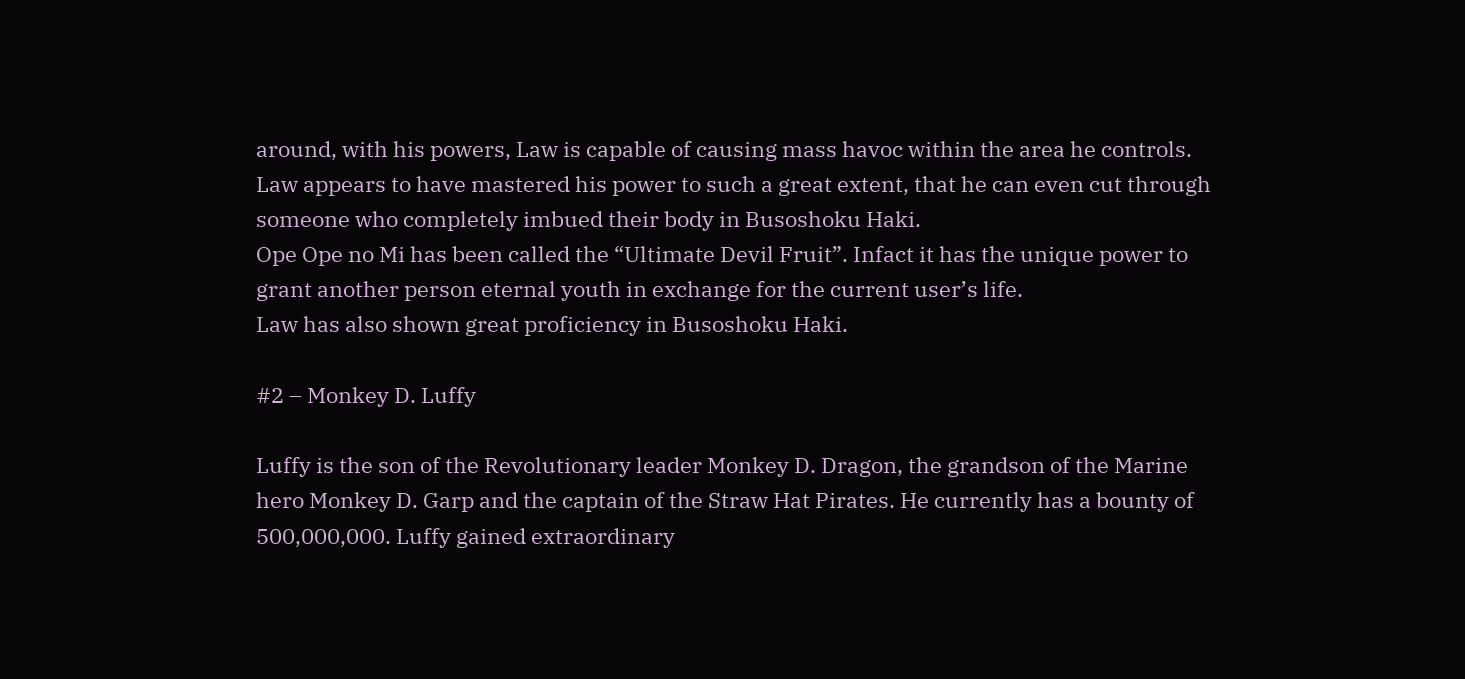around, with his powers, Law is capable of causing mass havoc within the area he controls. Law appears to have mastered his power to such a great extent, that he can even cut through someone who completely imbued their body in Busoshoku Haki.
Ope Ope no Mi has been called the “Ultimate Devil Fruit”. Infact it has the unique power to grant another person eternal youth in exchange for the current user’s life.
Law has also shown great proficiency in Busoshoku Haki.

#2 – Monkey D. Luffy

Luffy is the son of the Revolutionary leader Monkey D. Dragon, the grandson of the Marine hero Monkey D. Garp and the captain of the Straw Hat Pirates. He currently has a bounty of 500,000,000. Luffy gained extraordinary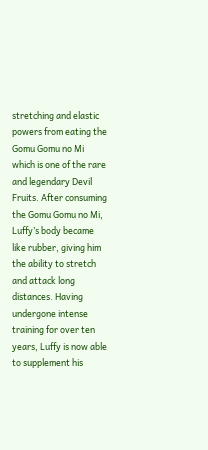stretching and elastic powers from eating the Gomu Gomu no Mi which is one of the rare and legendary Devil Fruits. After consuming the Gomu Gomu no Mi, Luffy’s body became like rubber, giving him the ability to stretch and attack long distances. Having undergone intense training for over ten years, Luffy is now able to supplement his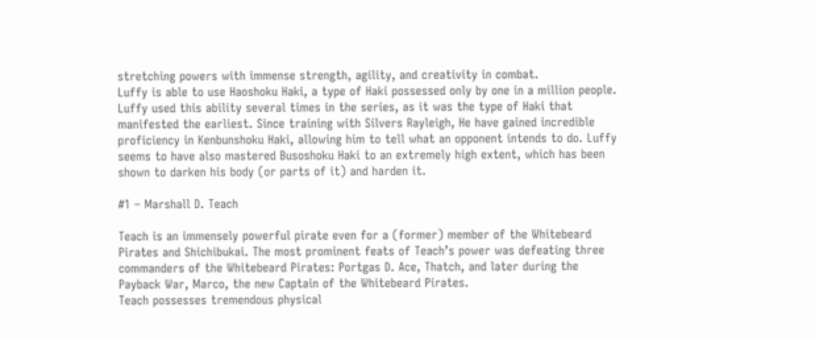stretching powers with immense strength, agility, and creativity in combat.
Luffy is able to use Haoshoku Haki, a type of Haki possessed only by one in a million people. Luffy used this ability several times in the series, as it was the type of Haki that manifested the earliest. Since training with Silvers Rayleigh, He have gained incredible proficiency in Kenbunshoku Haki, allowing him to tell what an opponent intends to do. Luffy seems to have also mastered Busoshoku Haki to an extremely high extent, which has been shown to darken his body (or parts of it) and harden it.

#1 – Marshall D. Teach

Teach is an immensely powerful pirate even for a (former) member of the Whitebeard Pirates and Shichibukai. The most prominent feats of Teach’s power was defeating three commanders of the Whitebeard Pirates: Portgas D. Ace, Thatch, and later during the Payback War, Marco, the new Captain of the Whitebeard Pirates.
Teach possesses tremendous physical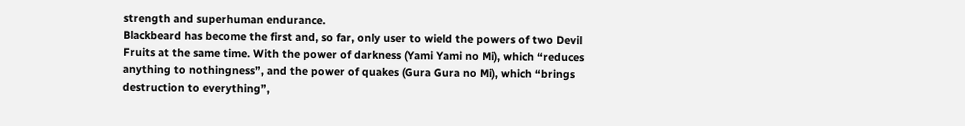strength and superhuman endurance.
Blackbeard has become the first and, so far, only user to wield the powers of two Devil Fruits at the same time. With the power of darkness (Yami Yami no Mi), which “reduces anything to nothingness”, and the power of quakes (Gura Gura no Mi), which “brings destruction to everything”,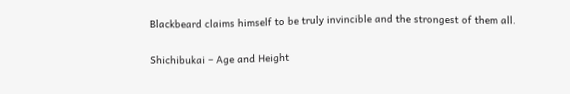Blackbeard claims himself to be truly invincible and the strongest of them all.

Shichibukai – Age and Height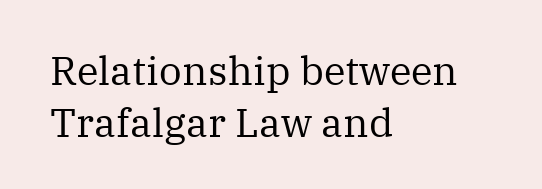Relationship between Trafalgar Law and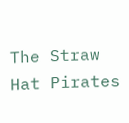The Straw Hat Pirates